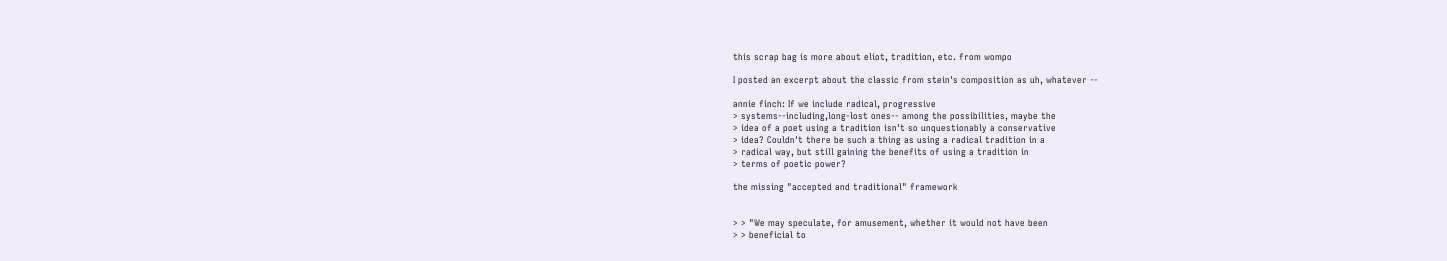this scrap bag is more about eliot, tradition, etc. from wompo

I posted an excerpt about the classic from stein's composition as uh, whatever --

annie finch: If we include radical, progressive
> systems--including,long-lost ones-- among the possibilities, maybe the
> idea of a poet using a tradition isn't so unquestionably a conservative
> idea? Couldn't there be such a thing as using a radical tradition in a
> radical way, but still gaining the benefits of using a tradition in
> terms of poetic power?

the missing "accepted and traditional" framework


> > "We may speculate, for amusement, whether it would not have been
> > beneficial to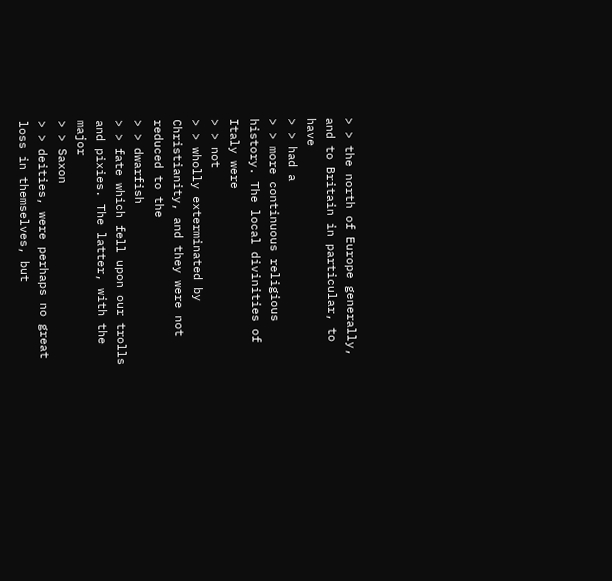> > the north of Europe generally, and to Britain in particular, to have
> > had a
> > more continuous religious history. The local divinities of Italy were
> > not
> > wholly exterminated by Christianity, and they were not reduced to the
> > dwarfish
> > fate which fell upon our trolls and pixies. The latter, with the major
> > Saxon
> > deities, were perhaps no great loss in themselves, but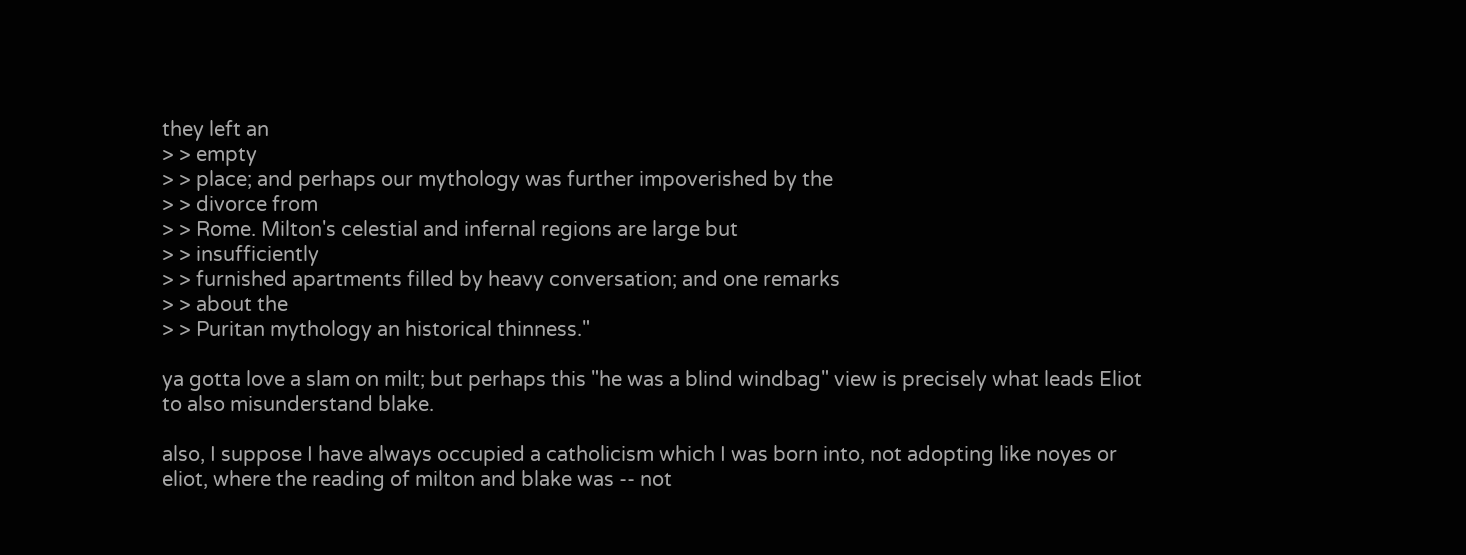they left an
> > empty
> > place; and perhaps our mythology was further impoverished by the
> > divorce from
> > Rome. Milton's celestial and infernal regions are large but
> > insufficiently
> > furnished apartments filled by heavy conversation; and one remarks
> > about the
> > Puritan mythology an historical thinness."

ya gotta love a slam on milt; but perhaps this "he was a blind windbag" view is precisely what leads Eliot to also misunderstand blake.

also, I suppose I have always occupied a catholicism which I was born into, not adopting like noyes or eliot, where the reading of milton and blake was -- not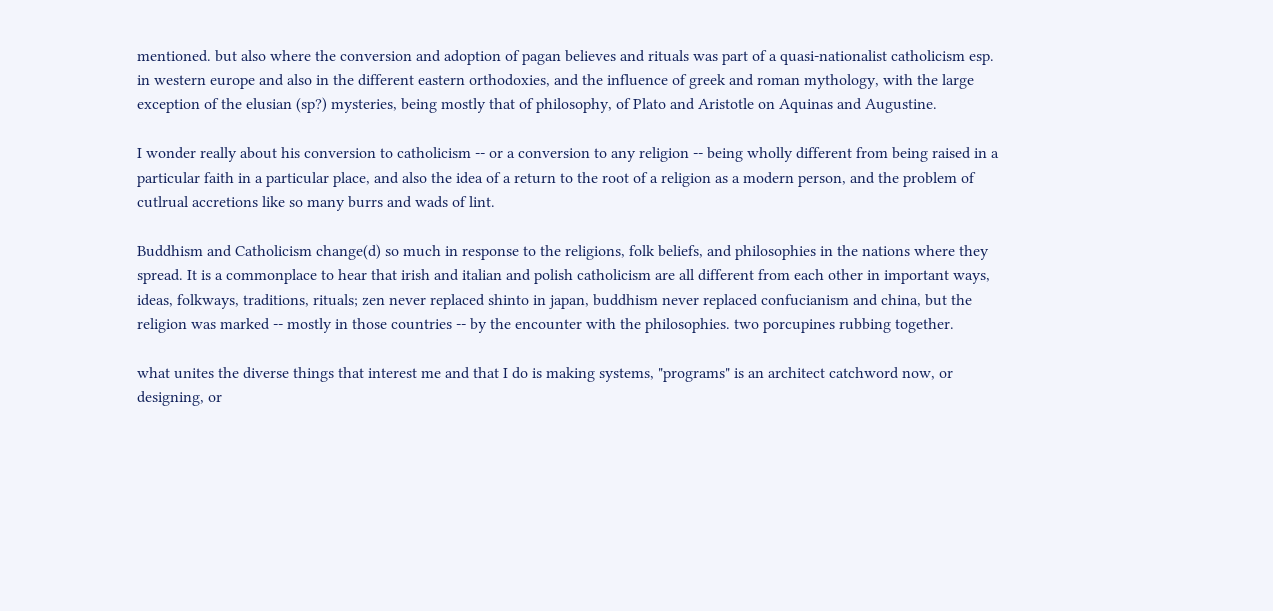mentioned. but also where the conversion and adoption of pagan believes and rituals was part of a quasi-nationalist catholicism esp. in western europe and also in the different eastern orthodoxies, and the influence of greek and roman mythology, with the large exception of the elusian (sp?) mysteries, being mostly that of philosophy, of Plato and Aristotle on Aquinas and Augustine.

I wonder really about his conversion to catholicism -- or a conversion to any religion -- being wholly different from being raised in a particular faith in a particular place, and also the idea of a return to the root of a religion as a modern person, and the problem of cutlrual accretions like so many burrs and wads of lint.

Buddhism and Catholicism change(d) so much in response to the religions, folk beliefs, and philosophies in the nations where they spread. It is a commonplace to hear that irish and italian and polish catholicism are all different from each other in important ways, ideas, folkways, traditions, rituals; zen never replaced shinto in japan, buddhism never replaced confucianism and china, but the religion was marked -- mostly in those countries -- by the encounter with the philosophies. two porcupines rubbing together.

what unites the diverse things that interest me and that I do is making systems, "programs" is an architect catchword now, or designing, or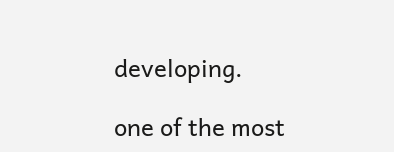developing.

one of the most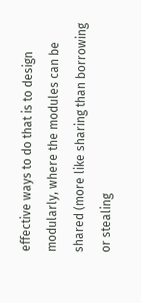effective ways to do that is to design modularly, where the modules can be shared (more like sharing than borrowing or stealing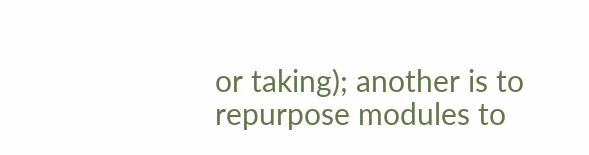or taking); another is to repurpose modules to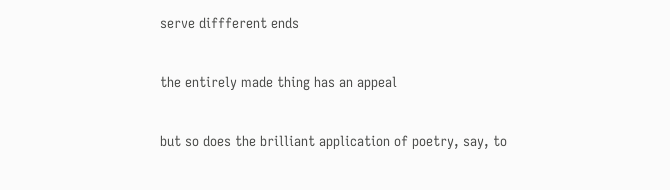serve diffferent ends

the entirely made thing has an appeal

but so does the brilliant application of poetry, say, to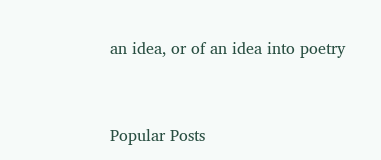an idea, or of an idea into poetry


Popular Posts